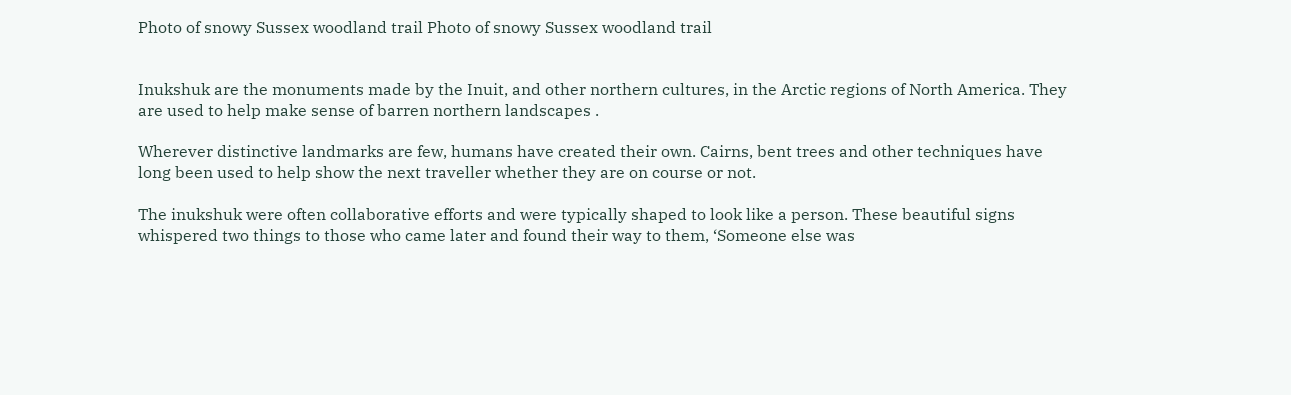Photo of snowy Sussex woodland trail Photo of snowy Sussex woodland trail


Inukshuk are the monuments made by the Inuit, and other northern cultures, in the Arctic regions of North America. They are used to help make sense of barren northern landscapes .

Wherever distinctive landmarks are few, humans have created their own. Cairns, bent trees and other techniques have long been used to help show the next traveller whether they are on course or not.

The inukshuk were often collaborative efforts and were typically shaped to look like a person. These beautiful signs whispered two things to those who came later and found their way to them, ‘Someone else was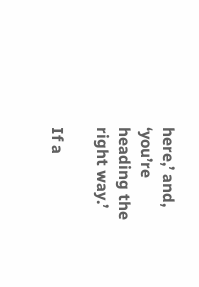here,’ and, ‘you’re heading the right way.’

If a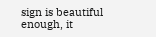sign is beautiful enough, it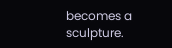becomes a sculpture.